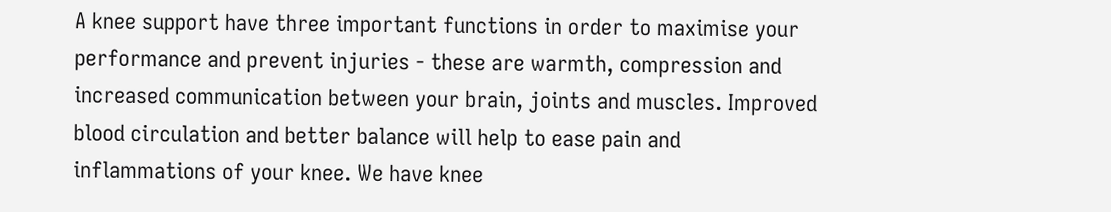A knee support have three important functions in order to maximise your performance and prevent injuries - these are warmth, compression and increased communication between your brain, joints and muscles. Improved blood circulation and better balance will help to ease pain and inflammations of your knee. We have knee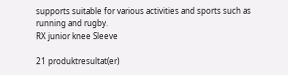supports suitable for various activities and sports such as running and rugby.
RX junior knee Sleeve

21 produktresultat(er)